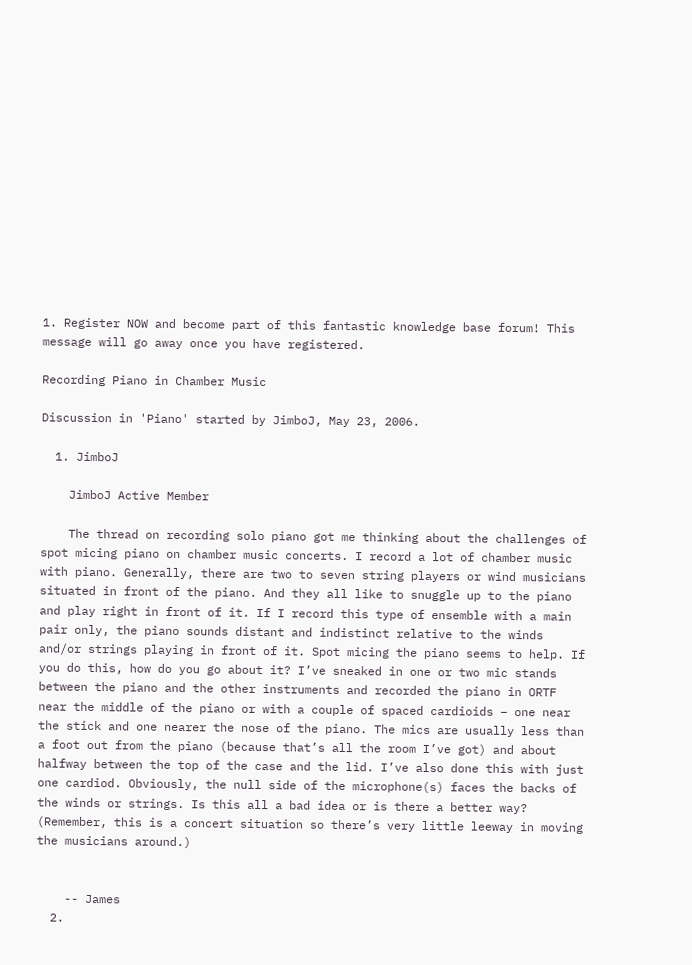1. Register NOW and become part of this fantastic knowledge base forum! This message will go away once you have registered.

Recording Piano in Chamber Music

Discussion in 'Piano' started by JimboJ, May 23, 2006.

  1. JimboJ

    JimboJ Active Member

    The thread on recording solo piano got me thinking about the challenges of spot micing piano on chamber music concerts. I record a lot of chamber music with piano. Generally, there are two to seven string players or wind musicians situated in front of the piano. And they all like to snuggle up to the piano and play right in front of it. If I record this type of ensemble with a main pair only, the piano sounds distant and indistinct relative to the winds and/or strings playing in front of it. Spot micing the piano seems to help. If you do this, how do you go about it? I’ve sneaked in one or two mic stands between the piano and the other instruments and recorded the piano in ORTF near the middle of the piano or with a couple of spaced cardioids – one near the stick and one nearer the nose of the piano. The mics are usually less than a foot out from the piano (because that’s all the room I’ve got) and about halfway between the top of the case and the lid. I’ve also done this with just one cardiod. Obviously, the null side of the microphone(s) faces the backs of the winds or strings. Is this all a bad idea or is there a better way? (Remember, this is a concert situation so there’s very little leeway in moving the musicians around.)


    -- James
  2.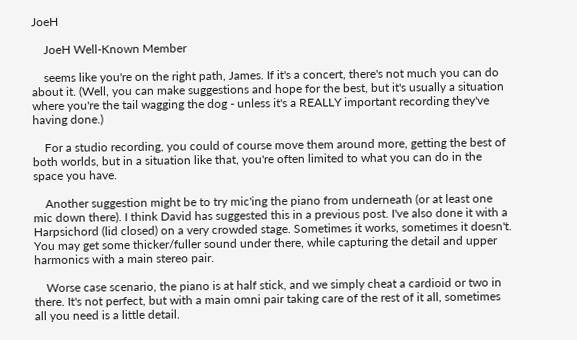JoeH

    JoeH Well-Known Member

    seems like you're on the right path, James. If it's a concert, there's not much you can do about it. (Well, you can make suggestions and hope for the best, but it's usually a situation where you're the tail wagging the dog - unless it's a REALLY important recording they've having done.)

    For a studio recording, you could of course move them around more, getting the best of both worlds, but in a situation like that, you're often limited to what you can do in the space you have.

    Another suggestion might be to try mic'ing the piano from underneath (or at least one mic down there). I think David has suggested this in a previous post. I've also done it with a Harpsichord (lid closed) on a very crowded stage. Sometimes it works, sometimes it doesn't. You may get some thicker/fuller sound under there, while capturing the detail and upper harmonics with a main stereo pair.

    Worse case scenario, the piano is at half stick, and we simply cheat a cardioid or two in there. It's not perfect, but with a main omni pair taking care of the rest of it all, sometimes all you need is a little detail.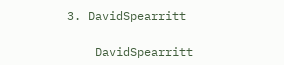3. DavidSpearritt

    DavidSpearritt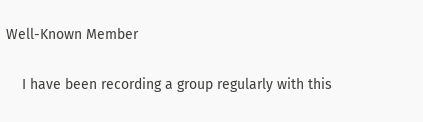Well-Known Member

    I have been recording a group regularly with this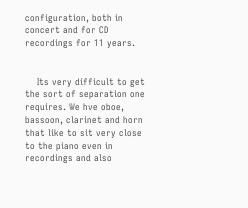configuration, both in concert and for CD recordings for 11 years.


    Its very difficult to get the sort of separation one requires. We hve oboe, bassoon, clarinet and horn that like to sit very close to the piano even in recordings and also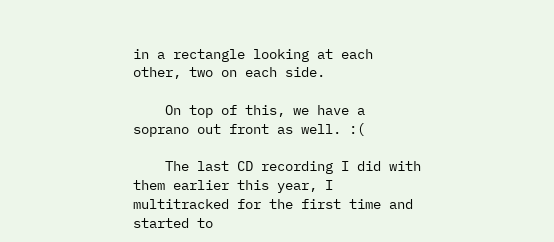in a rectangle looking at each other, two on each side.

    On top of this, we have a soprano out front as well. :(

    The last CD recording I did with them earlier this year, I multitracked for the first time and started to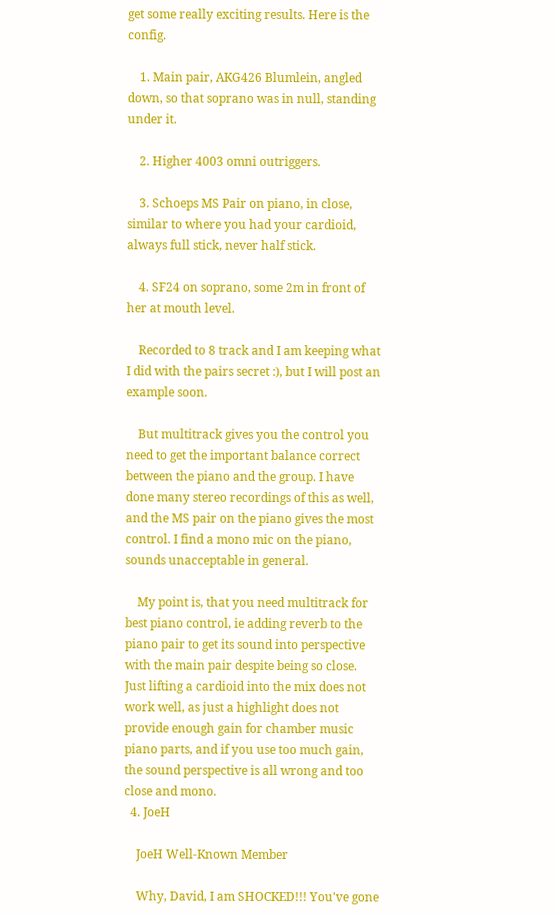get some really exciting results. Here is the config.

    1. Main pair, AKG426 Blumlein, angled down, so that soprano was in null, standing under it.

    2. Higher 4003 omni outriggers.

    3. Schoeps MS Pair on piano, in close, similar to where you had your cardioid, always full stick, never half stick.

    4. SF24 on soprano, some 2m in front of her at mouth level.

    Recorded to 8 track and I am keeping what I did with the pairs secret :), but I will post an example soon.

    But multitrack gives you the control you need to get the important balance correct between the piano and the group. I have done many stereo recordings of this as well, and the MS pair on the piano gives the most control. I find a mono mic on the piano, sounds unacceptable in general.

    My point is, that you need multitrack for best piano control, ie adding reverb to the piano pair to get its sound into perspective with the main pair despite being so close. Just lifting a cardioid into the mix does not work well, as just a highlight does not provide enough gain for chamber music piano parts, and if you use too much gain, the sound perspective is all wrong and too close and mono.
  4. JoeH

    JoeH Well-Known Member

    Why, David, I am SHOCKED!!! You've gone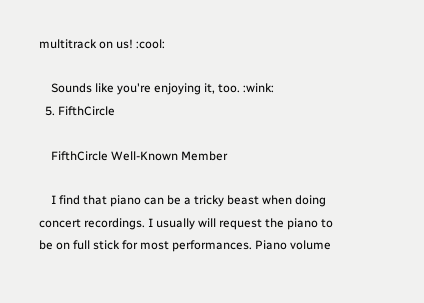multitrack on us! :cool:

    Sounds like you're enjoying it, too. :wink:
  5. FifthCircle

    FifthCircle Well-Known Member

    I find that piano can be a tricky beast when doing concert recordings. I usually will request the piano to be on full stick for most performances. Piano volume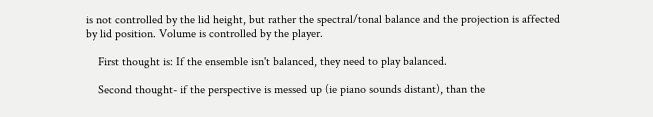is not controlled by the lid height, but rather the spectral/tonal balance and the projection is affected by lid position. Volume is controlled by the player.

    First thought is: If the ensemble isn't balanced, they need to play balanced.

    Second thought- if the perspective is messed up (ie piano sounds distant), than the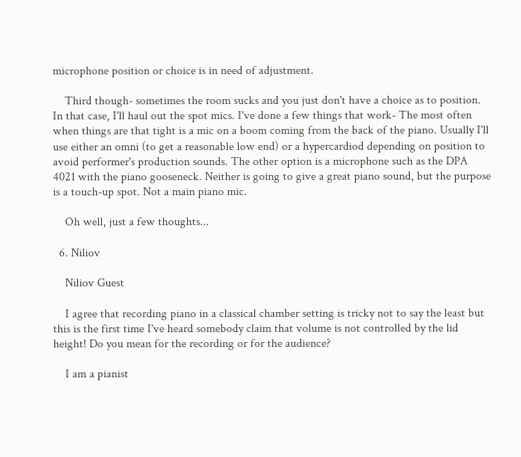microphone position or choice is in need of adjustment.

    Third though- sometimes the room sucks and you just don't have a choice as to position. In that case, I'll haul out the spot mics. I've done a few things that work- The most often when things are that tight is a mic on a boom coming from the back of the piano. Usually I'll use either an omni (to get a reasonable low end) or a hypercardiod depending on position to avoid performer's production sounds. The other option is a microphone such as the DPA 4021 with the piano gooseneck. Neither is going to give a great piano sound, but the purpose is a touch-up spot. Not a main piano mic.

    Oh well, just a few thoughts...

  6. Niliov

    Niliov Guest

    I agree that recording piano in a classical chamber setting is tricky not to say the least but this is the first time I've heard somebody claim that volume is not controlled by the lid height! Do you mean for the recording or for the audience?

    I am a pianist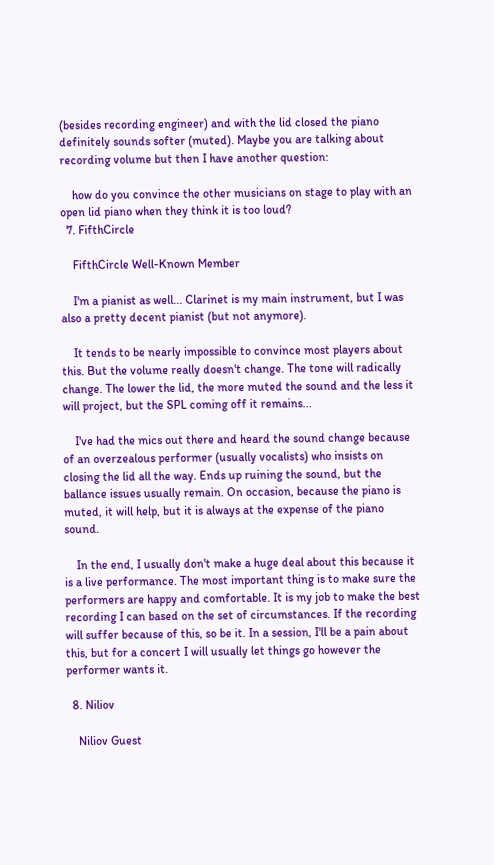(besides recording engineer) and with the lid closed the piano definitely sounds softer (muted). Maybe you are talking about recording volume but then I have another question:

    how do you convince the other musicians on stage to play with an open lid piano when they think it is too loud?
  7. FifthCircle

    FifthCircle Well-Known Member

    I'm a pianist as well... Clarinet is my main instrument, but I was also a pretty decent pianist (but not anymore).

    It tends to be nearly impossible to convince most players about this. But the volume really doesn't change. The tone will radically change. The lower the lid, the more muted the sound and the less it will project, but the SPL coming off it remains...

    I've had the mics out there and heard the sound change because of an overzealous performer (usually vocalists) who insists on closing the lid all the way. Ends up ruining the sound, but the ballance issues usually remain. On occasion, because the piano is muted, it will help, but it is always at the expense of the piano sound.

    In the end, I usually don't make a huge deal about this because it is a live performance. The most important thing is to make sure the performers are happy and comfortable. It is my job to make the best recording I can based on the set of circumstances. If the recording will suffer because of this, so be it. In a session, I'll be a pain about this, but for a concert I will usually let things go however the performer wants it.

  8. Niliov

    Niliov Guest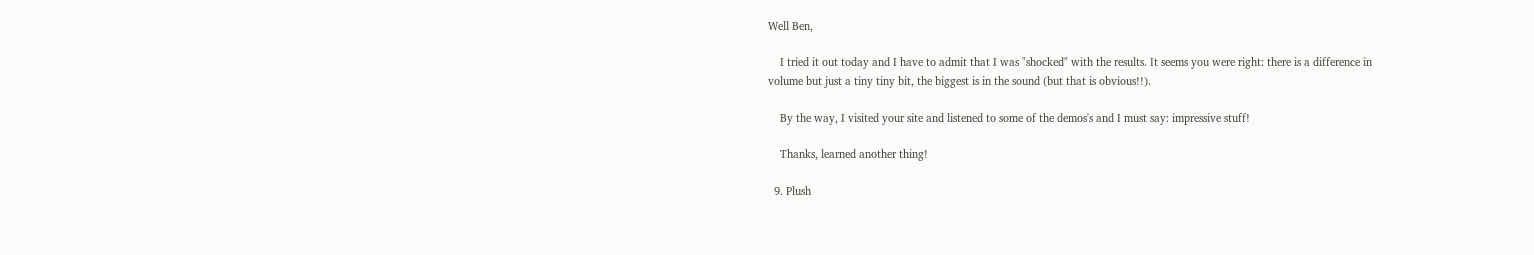Well Ben,

    I tried it out today and I have to admit that I was "shocked" with the results. It seems you were right: there is a difference in volume but just a tiny tiny bit, the biggest is in the sound (but that is obvious!!).

    By the way, I visited your site and listened to some of the demos's and I must say: impressive stuff!

    Thanks, learned another thing!

  9. Plush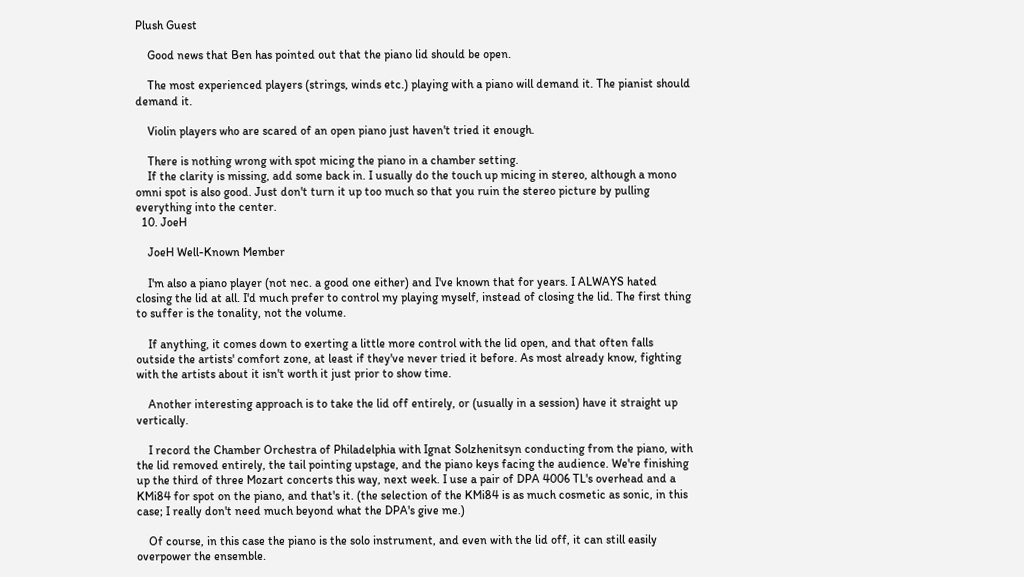Plush Guest

    Good news that Ben has pointed out that the piano lid should be open.

    The most experienced players (strings, winds etc.) playing with a piano will demand it. The pianist should demand it.

    Violin players who are scared of an open piano just haven't tried it enough.

    There is nothing wrong with spot micing the piano in a chamber setting.
    If the clarity is missing, add some back in. I usually do the touch up micing in stereo, although a mono omni spot is also good. Just don't turn it up too much so that you ruin the stereo picture by pulling everything into the center.
  10. JoeH

    JoeH Well-Known Member

    I'm also a piano player (not nec. a good one either) and I've known that for years. I ALWAYS hated closing the lid at all. I'd much prefer to control my playing myself, instead of closing the lid. The first thing to suffer is the tonality, not the volume.

    If anything, it comes down to exerting a little more control with the lid open, and that often falls outside the artists' comfort zone, at least if they've never tried it before. As most already know, fighting with the artists about it isn't worth it just prior to show time.

    Another interesting approach is to take the lid off entirely, or (usually in a session) have it straight up vertically.

    I record the Chamber Orchestra of Philadelphia with Ignat Solzhenitsyn conducting from the piano, with the lid removed entirely, the tail pointing upstage, and the piano keys facing the audience. We're finishing up the third of three Mozart concerts this way, next week. I use a pair of DPA 4006 TL's overhead and a KMi84 for spot on the piano, and that's it. (the selection of the KMi84 is as much cosmetic as sonic, in this case; I really don't need much beyond what the DPA's give me.)

    Of course, in this case the piano is the solo instrument, and even with the lid off, it can still easily overpower the ensemble.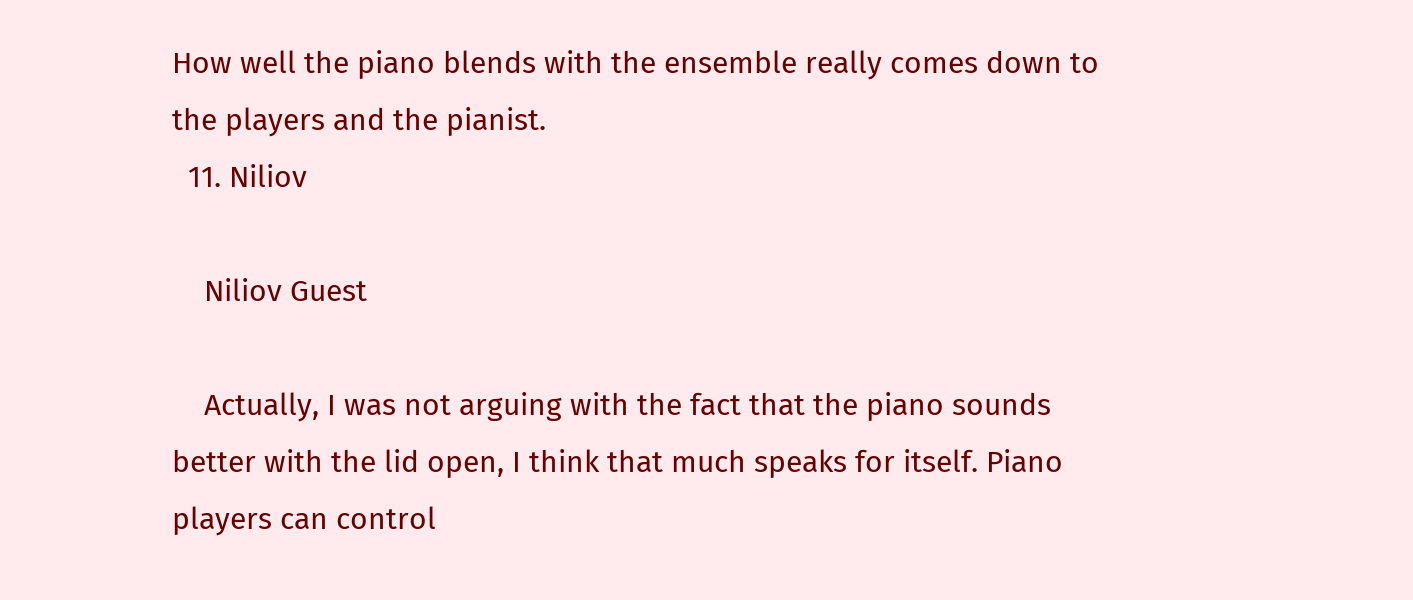How well the piano blends with the ensemble really comes down to the players and the pianist.
  11. Niliov

    Niliov Guest

    Actually, I was not arguing with the fact that the piano sounds better with the lid open, I think that much speaks for itself. Piano players can control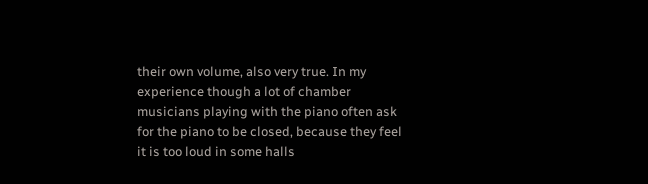their own volume, also very true. In my experience though a lot of chamber musicians playing with the piano often ask for the piano to be closed, because they feel it is too loud in some halls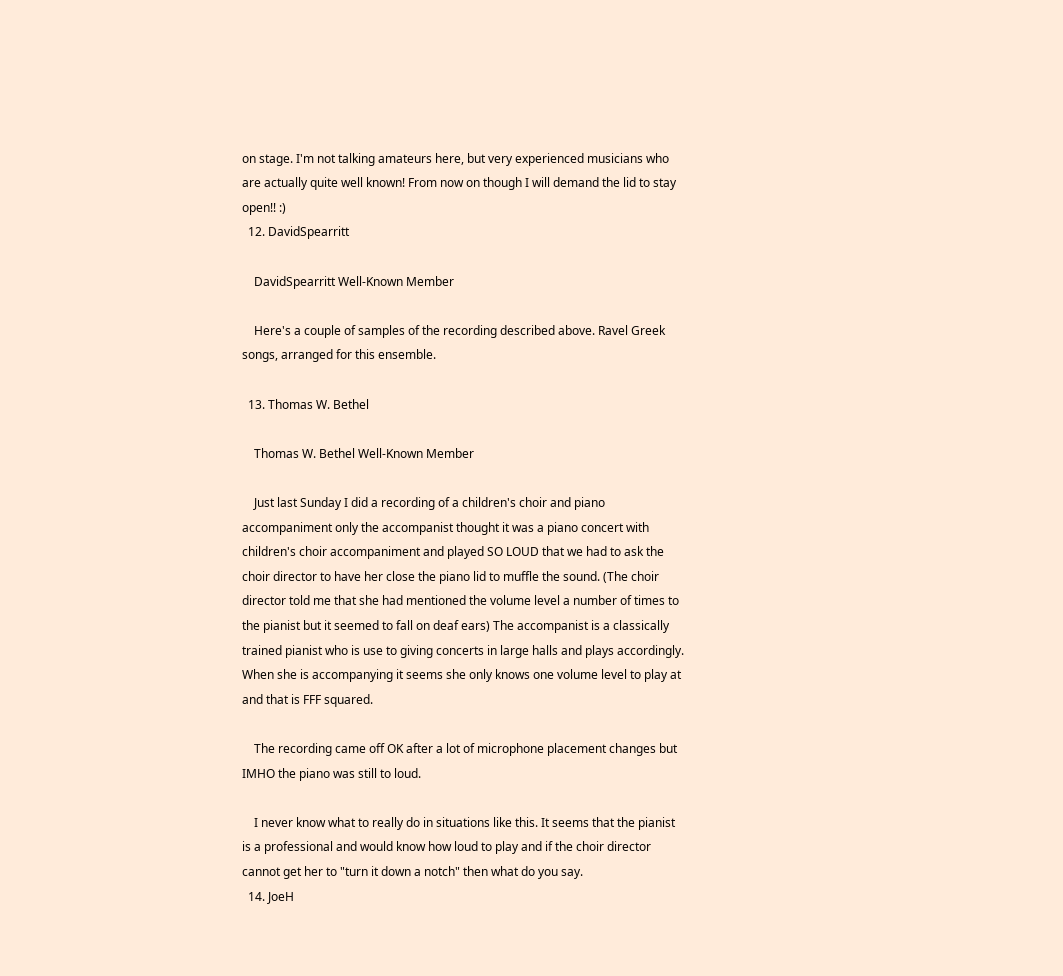on stage. I'm not talking amateurs here, but very experienced musicians who are actually quite well known! From now on though I will demand the lid to stay open!! :)
  12. DavidSpearritt

    DavidSpearritt Well-Known Member

    Here's a couple of samples of the recording described above. Ravel Greek songs, arranged for this ensemble.

  13. Thomas W. Bethel

    Thomas W. Bethel Well-Known Member

    Just last Sunday I did a recording of a children's choir and piano accompaniment only the accompanist thought it was a piano concert with children's choir accompaniment and played SO LOUD that we had to ask the choir director to have her close the piano lid to muffle the sound. (The choir director told me that she had mentioned the volume level a number of times to the pianist but it seemed to fall on deaf ears) The accompanist is a classically trained pianist who is use to giving concerts in large halls and plays accordingly. When she is accompanying it seems she only knows one volume level to play at and that is FFF squared.

    The recording came off OK after a lot of microphone placement changes but IMHO the piano was still to loud.

    I never know what to really do in situations like this. It seems that the pianist is a professional and would know how loud to play and if the choir director cannot get her to "turn it down a notch" then what do you say.
  14. JoeH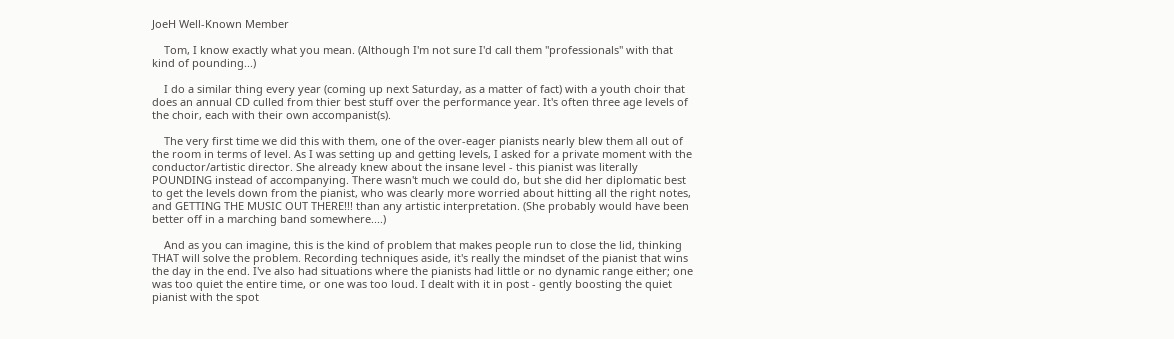JoeH Well-Known Member

    Tom, I know exactly what you mean. (Although I'm not sure I'd call them "professionals" with that kind of pounding...)

    I do a similar thing every year (coming up next Saturday, as a matter of fact) with a youth choir that does an annual CD culled from thier best stuff over the performance year. It's often three age levels of the choir, each with their own accompanist(s).

    The very first time we did this with them, one of the over-eager pianists nearly blew them all out of the room in terms of level. As I was setting up and getting levels, I asked for a private moment with the conductor/artistic director. She already knew about the insane level - this pianist was literally POUNDING instead of accompanying. There wasn't much we could do, but she did her diplomatic best to get the levels down from the pianist, who was clearly more worried about hitting all the right notes, and GETTING THE MUSIC OUT THERE!!! than any artistic interpretation. (She probably would have been better off in a marching band somewhere....)

    And as you can imagine, this is the kind of problem that makes people run to close the lid, thinking THAT will solve the problem. Recording techniques aside, it's really the mindset of the pianist that wins the day in the end. I've also had situations where the pianists had little or no dynamic range either; one was too quiet the entire time, or one was too loud. I dealt with it in post - gently boosting the quiet pianist with the spot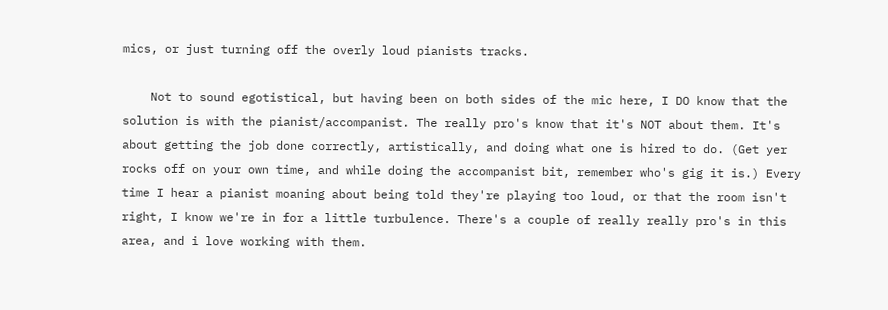mics, or just turning off the overly loud pianists tracks.

    Not to sound egotistical, but having been on both sides of the mic here, I DO know that the solution is with the pianist/accompanist. The really pro's know that it's NOT about them. It's about getting the job done correctly, artistically, and doing what one is hired to do. (Get yer rocks off on your own time, and while doing the accompanist bit, remember who's gig it is.) Every time I hear a pianist moaning about being told they're playing too loud, or that the room isn't right, I know we're in for a little turbulence. There's a couple of really really pro's in this area, and i love working with them.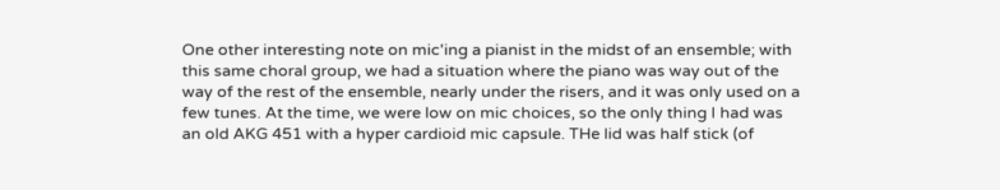One other interesting note on mic'ing a pianist in the midst of an ensemble; with this same choral group, we had a situation where the piano was way out of the way of the rest of the ensemble, nearly under the risers, and it was only used on a few tunes. At the time, we were low on mic choices, so the only thing I had was an old AKG 451 with a hyper cardioid mic capsule. THe lid was half stick (of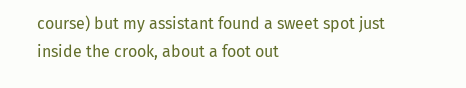course) but my assistant found a sweet spot just inside the crook, about a foot out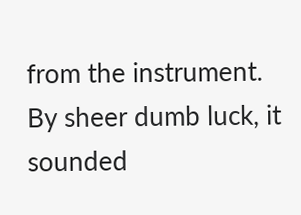from the instrument. By sheer dumb luck, it sounded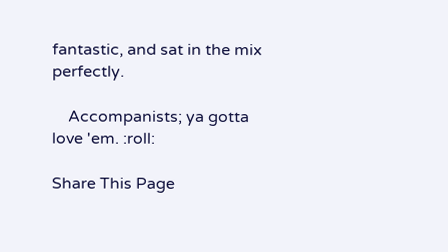fantastic, and sat in the mix perfectly.

    Accompanists; ya gotta love 'em. :roll:

Share This Page